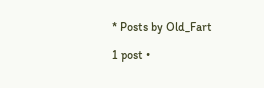* Posts by Old_Fart

1 post •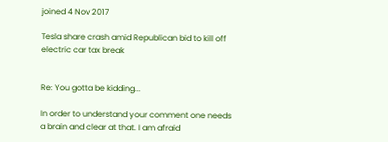joined 4 Nov 2017

Tesla share crash amid Republican bid to kill off electric car tax break


Re: You gotta be kidding...

In order to understand your comment one needs a brain and clear at that. I am afraid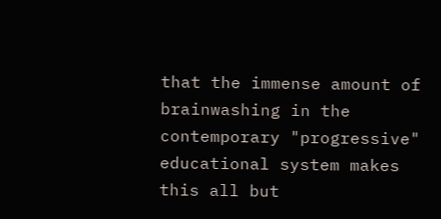that the immense amount of brainwashing in the contemporary "progressive" educational system makes this all but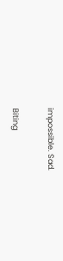impossible. Sad.

Biting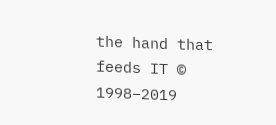the hand that feeds IT © 1998–2019